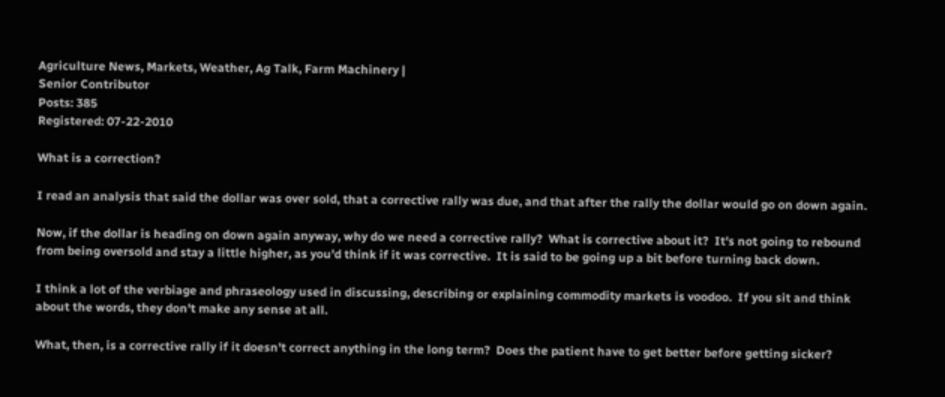Agriculture News, Markets, Weather, Ag Talk, Farm Machinery |
Senior Contributor
Posts: 385
Registered: 07-22-2010

What is a correction?

I read an analysis that said the dollar was over sold, that a corrective rally was due, and that after the rally the dollar would go on down again.

Now, if the dollar is heading on down again anyway, why do we need a corrective rally?  What is corrective about it?  It's not going to rebound from being oversold and stay a little higher, as you'd think if it was corrective.  It is said to be going up a bit before turning back down.

I think a lot of the verbiage and phraseology used in discussing, describing or explaining commodity markets is voodoo.  If you sit and think about the words, they don't make any sense at all.

What, then, is a corrective rally if it doesn't correct anything in the long term?  Does the patient have to get better before getting sicker?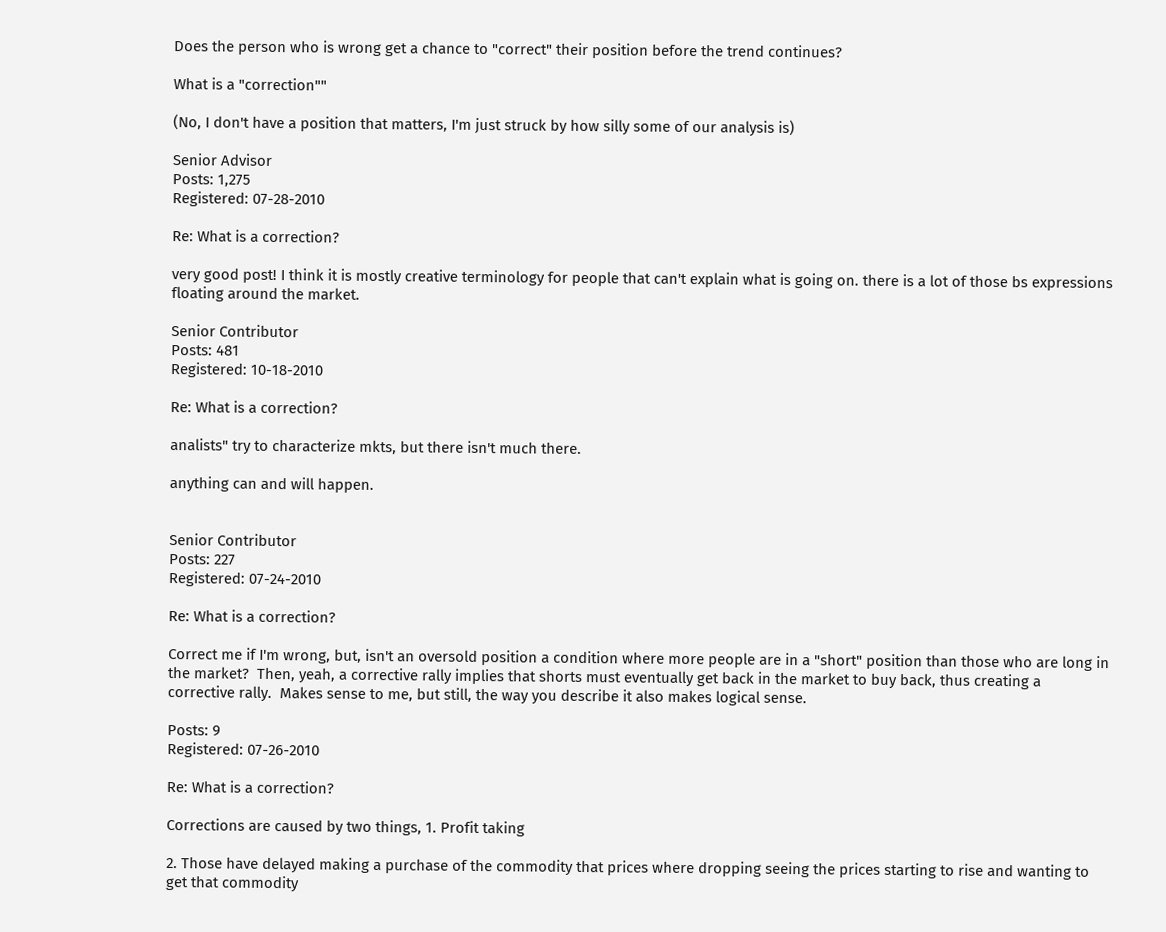Does the person who is wrong get a chance to "correct" their position before the trend continues?

What is a "correction""

(No, I don't have a position that matters, I'm just struck by how silly some of our analysis is)

Senior Advisor
Posts: 1,275
Registered: 07-28-2010

Re: What is a correction?

very good post! I think it is mostly creative terminology for people that can't explain what is going on. there is a lot of those bs expressions floating around the market.

Senior Contributor
Posts: 481
Registered: 10-18-2010

Re: What is a correction?

analists" try to characterize mkts, but there isn't much there.

anything can and will happen.


Senior Contributor
Posts: 227
Registered: 07-24-2010

Re: What is a correction?

Correct me if I'm wrong, but, isn't an oversold position a condition where more people are in a "short" position than those who are long in the market?  Then, yeah, a corrective rally implies that shorts must eventually get back in the market to buy back, thus creating a corrective rally.  Makes sense to me, but still, the way you describe it also makes logical sense.

Posts: 9
Registered: 07-26-2010

Re: What is a correction?

Corrections are caused by two things, 1. Profit taking

2. Those have delayed making a purchase of the commodity that prices where dropping seeing the prices starting to rise and wanting to get that commodity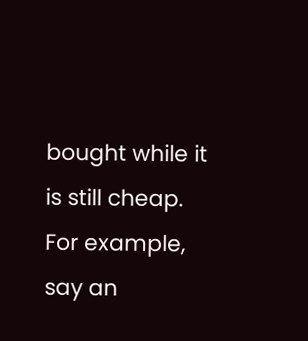bought while it is still cheap.  For example, say an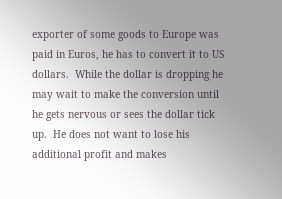exporter of some goods to Europe was paid in Euros, he has to convert it to US dollars.  While the dollar is dropping he may wait to make the conversion until he gets nervous or sees the dollar tick up.  He does not want to lose his additional profit and makes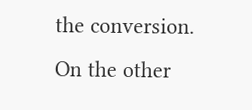the conversion.  On the other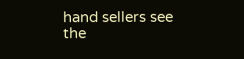hand sellers see the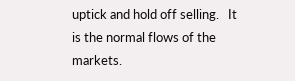uptick and hold off selling.   It is the normal flows of the markets.